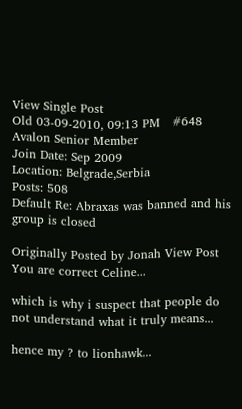View Single Post
Old 03-09-2010, 09:13 PM   #648
Avalon Senior Member
Join Date: Sep 2009
Location: Belgrade,Serbia
Posts: 508
Default Re: Abraxas was banned and his group is closed

Originally Posted by Jonah View Post
You are correct Celine...

which is why i suspect that people do not understand what it truly means...

hence my ? to lionhawk...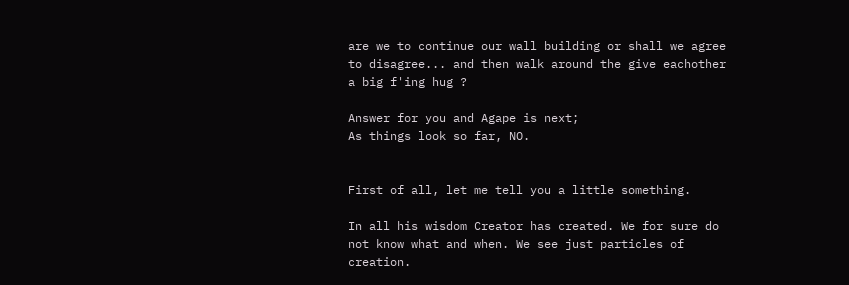are we to continue our wall building or shall we agree to disagree... and then walk around the give eachother a big f'ing hug ?

Answer for you and Agape is next;
As things look so far, NO.


First of all, let me tell you a little something.

In all his wisdom Creator has created. We for sure do not know what and when. We see just particles of creation.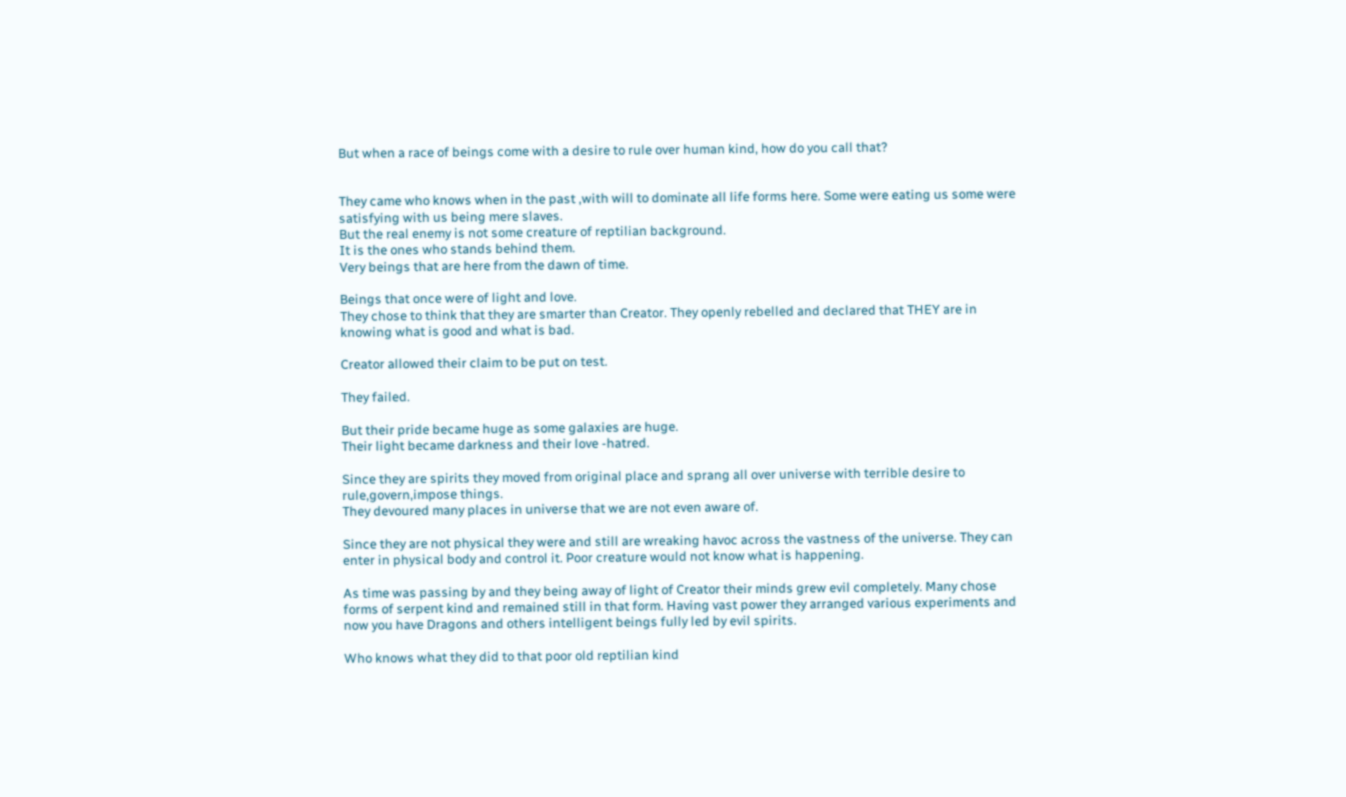But when a race of beings come with a desire to rule over human kind, how do you call that?


They came who knows when in the past ,with will to dominate all life forms here. Some were eating us some were satisfying with us being mere slaves.
But the real enemy is not some creature of reptilian background.
It is the ones who stands behind them.
Very beings that are here from the dawn of time.

Beings that once were of light and love.
They chose to think that they are smarter than Creator. They openly rebelled and declared that THEY are in knowing what is good and what is bad.

Creator allowed their claim to be put on test.

They failed.

But their pride became huge as some galaxies are huge.
Their light became darkness and their love -hatred.

Since they are spirits they moved from original place and sprang all over universe with terrible desire to rule,govern,impose things.
They devoured many places in universe that we are not even aware of.

Since they are not physical they were and still are wreaking havoc across the vastness of the universe. They can enter in physical body and control it. Poor creature would not know what is happening.

As time was passing by and they being away of light of Creator their minds grew evil completely. Many chose forms of serpent kind and remained still in that form. Having vast power they arranged various experiments and now you have Dragons and others intelligent beings fully led by evil spirits.

Who knows what they did to that poor old reptilian kind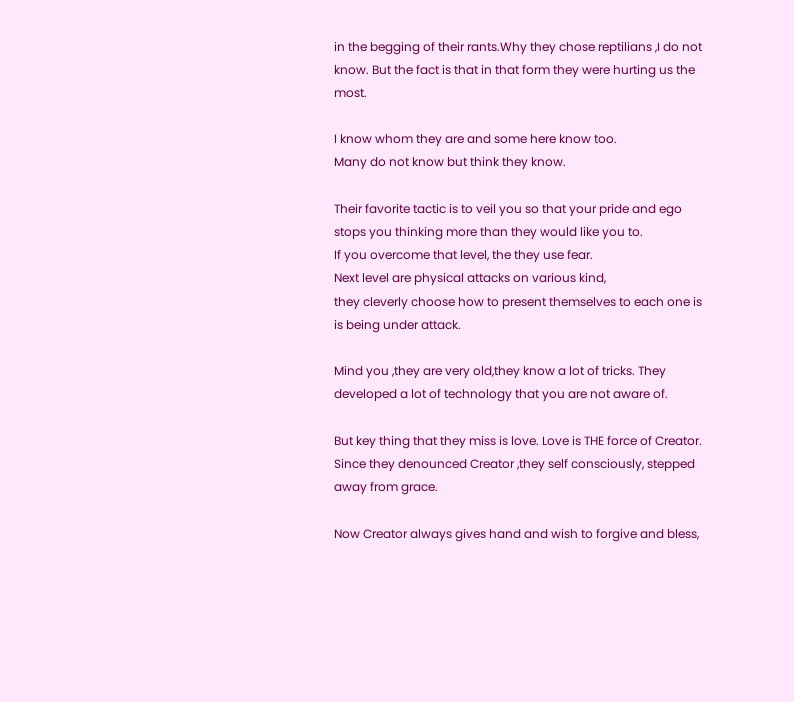in the begging of their rants.Why they chose reptilians ,I do not know. But the fact is that in that form they were hurting us the most.

I know whom they are and some here know too.
Many do not know but think they know.

Their favorite tactic is to veil you so that your pride and ego stops you thinking more than they would like you to.
If you overcome that level, the they use fear.
Next level are physical attacks on various kind,
they cleverly choose how to present themselves to each one is is being under attack.

Mind you ,they are very old,they know a lot of tricks. They developed a lot of technology that you are not aware of.

But key thing that they miss is love. Love is THE force of Creator.
Since they denounced Creator ,they self consciously, stepped away from grace.

Now Creator always gives hand and wish to forgive and bless,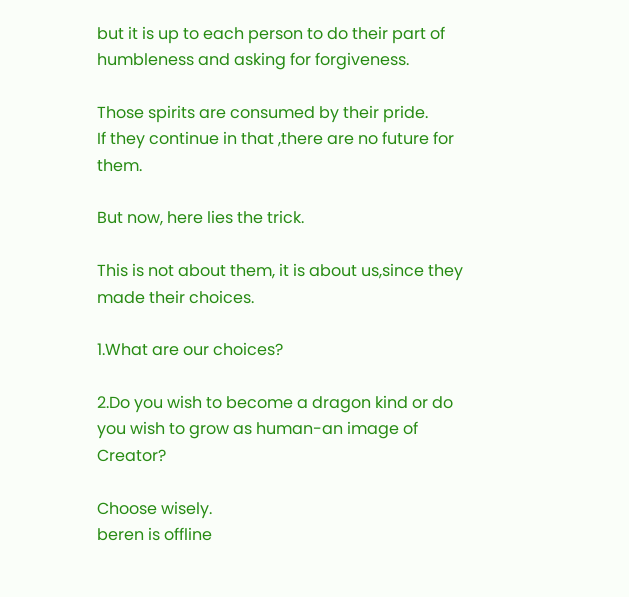but it is up to each person to do their part of humbleness and asking for forgiveness.

Those spirits are consumed by their pride.
If they continue in that ,there are no future for them.

But now, here lies the trick.

This is not about them, it is about us,since they made their choices.

1.What are our choices?

2.Do you wish to become a dragon kind or do you wish to grow as human-an image of Creator?

Choose wisely.
beren is offline